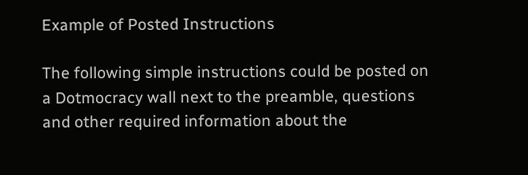Example of Posted Instructions

The following simple instructions could be posted on a Dotmocracy wall next to the preamble, questions and other required information about the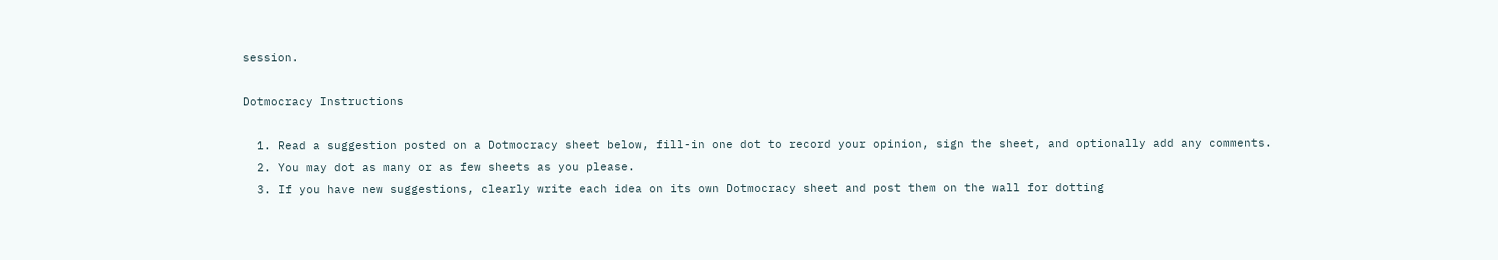session.

Dotmocracy Instructions

  1. Read a suggestion posted on a Dotmocracy sheet below, fill-in one dot to record your opinion, sign the sheet, and optionally add any comments.
  2. You may dot as many or as few sheets as you please.
  3. If you have new suggestions, clearly write each idea on its own Dotmocracy sheet and post them on the wall for dotting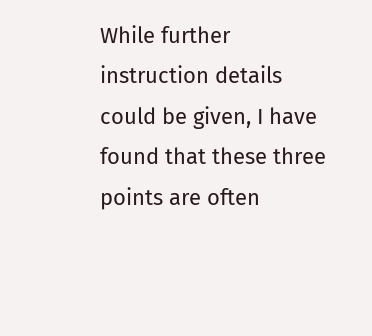While further instruction details could be given, I have found that these three points are often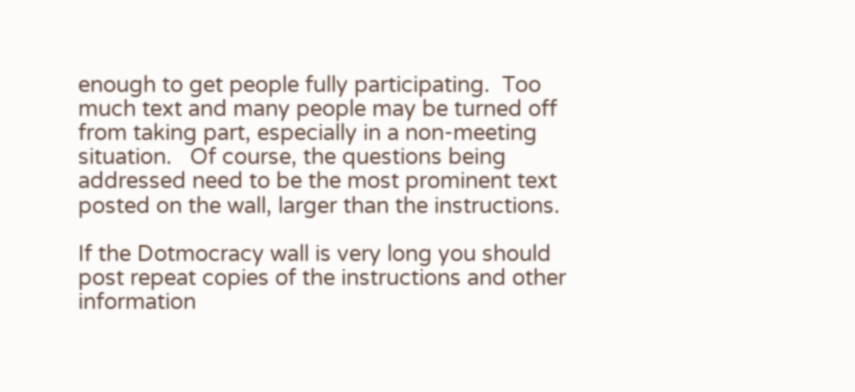enough to get people fully participating.  Too much text and many people may be turned off from taking part, especially in a non-meeting situation.   Of course, the questions being addressed need to be the most prominent text posted on the wall, larger than the instructions.

If the Dotmocracy wall is very long you should post repeat copies of the instructions and other information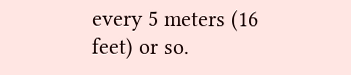every 5 meters (16 feet) or so.